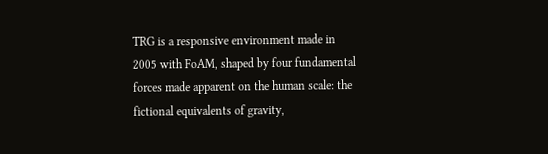TRG is a responsive environment made in 2005 with FoAM, shaped by four fundamental forces made apparent on the human scale: the fictional equivalents of gravity,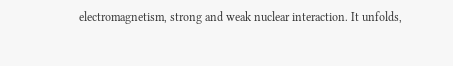electromagnetism, strong and weak nuclear interaction. It unfolds,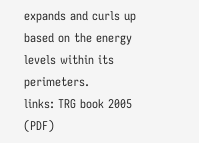expands and curls up based on the energy levels within its perimeters.
links: TRG book 2005 (PDF)